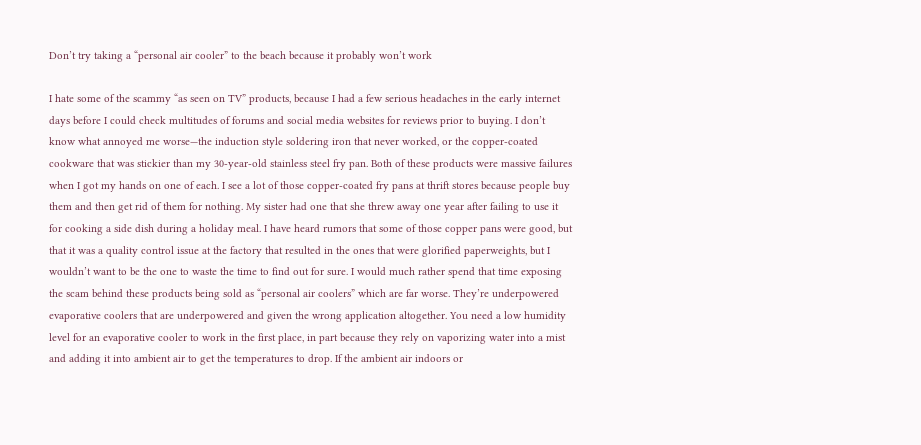Don’t try taking a “personal air cooler” to the beach because it probably won’t work

I hate some of the scammy “as seen on TV” products, because I had a few serious headaches in the early internet days before I could check multitudes of forums and social media websites for reviews prior to buying. I don’t know what annoyed me worse—the induction style soldering iron that never worked, or the copper-coated cookware that was stickier than my 30-year-old stainless steel fry pan. Both of these products were massive failures when I got my hands on one of each. I see a lot of those copper-coated fry pans at thrift stores because people buy them and then get rid of them for nothing. My sister had one that she threw away one year after failing to use it for cooking a side dish during a holiday meal. I have heard rumors that some of those copper pans were good, but that it was a quality control issue at the factory that resulted in the ones that were glorified paperweights, but I wouldn’t want to be the one to waste the time to find out for sure. I would much rather spend that time exposing the scam behind these products being sold as “personal air coolers” which are far worse. They’re underpowered evaporative coolers that are underpowered and given the wrong application altogether. You need a low humidity level for an evaporative cooler to work in the first place, in part because they rely on vaporizing water into a mist and adding it into ambient air to get the temperatures to drop. If the ambient air indoors or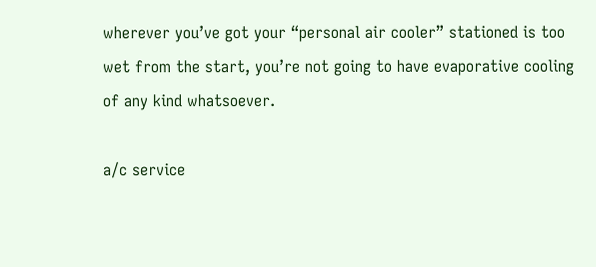wherever you’ve got your “personal air cooler” stationed is too wet from the start, you’re not going to have evaporative cooling of any kind whatsoever.

a/c service